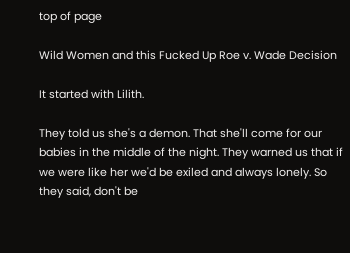top of page

Wild Women and this Fucked Up Roe v. Wade Decision

It started with Lilith.

They told us she's a demon. That she'll come for our babies in the middle of the night. They warned us that if we were like her we'd be exiled and always lonely. So they said, don't be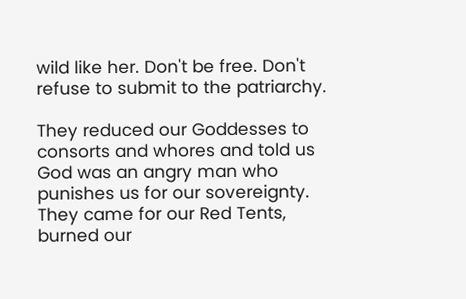wild like her. Don't be free. Don't refuse to submit to the patriarchy.

They reduced our Goddesses to consorts and whores and told us God was an angry man who punishes us for our sovereignty. They came for our Red Tents, burned our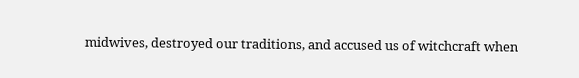midwives, destroyed our traditions, and accused us of witchcraft when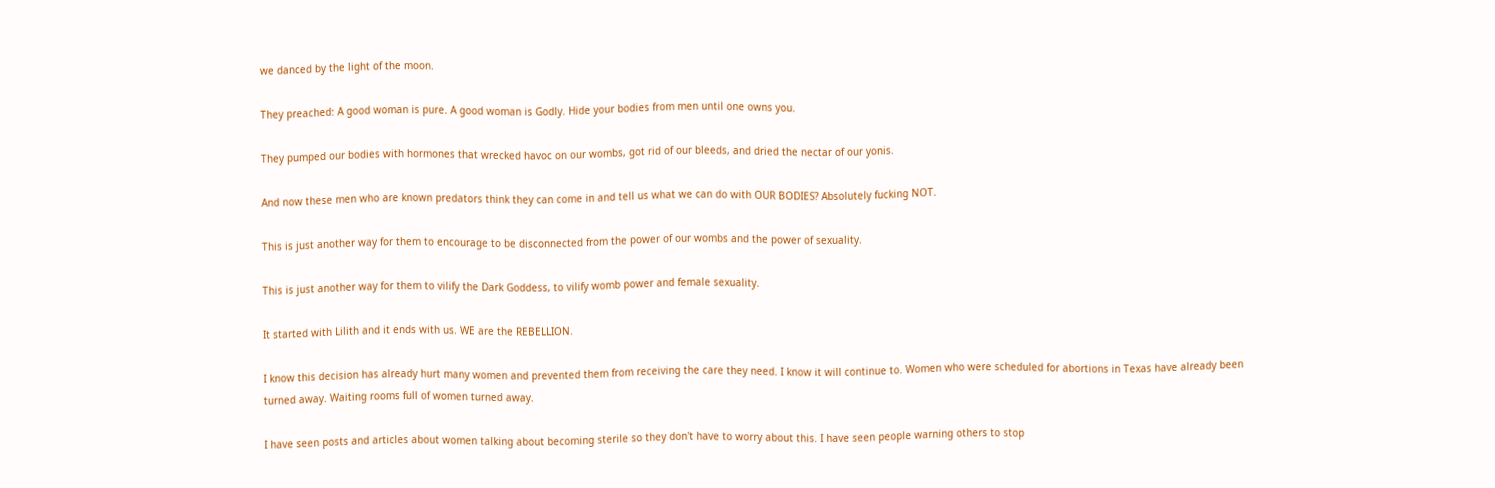we danced by the light of the moon.

They preached: A good woman is pure. A good woman is Godly. Hide your bodies from men until one owns you.

They pumped our bodies with hormones that wrecked havoc on our wombs, got rid of our bleeds, and dried the nectar of our yonis.

And now these men who are known predators think they can come in and tell us what we can do with OUR BODIES? Absolutely fucking NOT.

This is just another way for them to encourage to be disconnected from the power of our wombs and the power of sexuality.

This is just another way for them to vilify the Dark Goddess, to vilify womb power and female sexuality.

It started with Lilith and it ends with us. WE are the REBELLION.

I know this decision has already hurt many women and prevented them from receiving the care they need. I know it will continue to. Women who were scheduled for abortions in Texas have already been turned away. Waiting rooms full of women turned away.

I have seen posts and articles about women talking about becoming sterile so they don't have to worry about this. I have seen people warning others to stop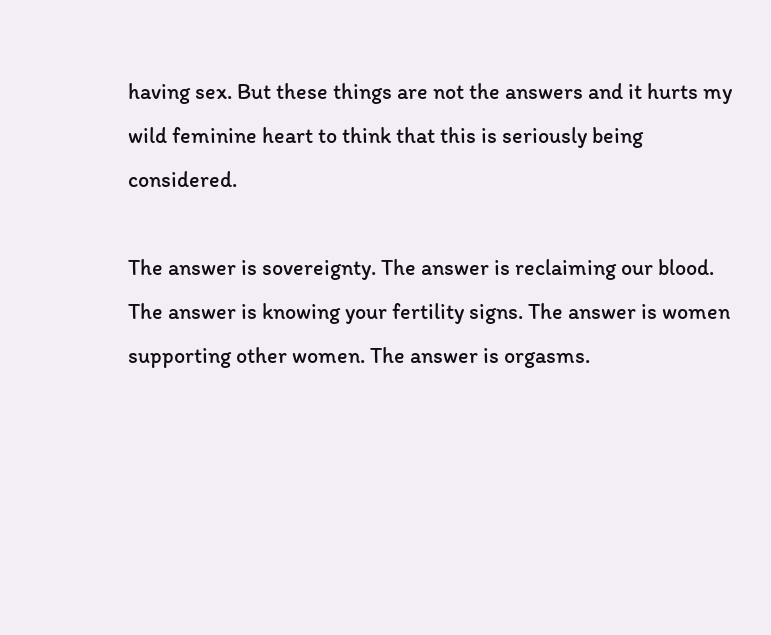having sex. But these things are not the answers and it hurts my wild feminine heart to think that this is seriously being considered.

The answer is sovereignty. The answer is reclaiming our blood. The answer is knowing your fertility signs. The answer is women supporting other women. The answer is orgasms.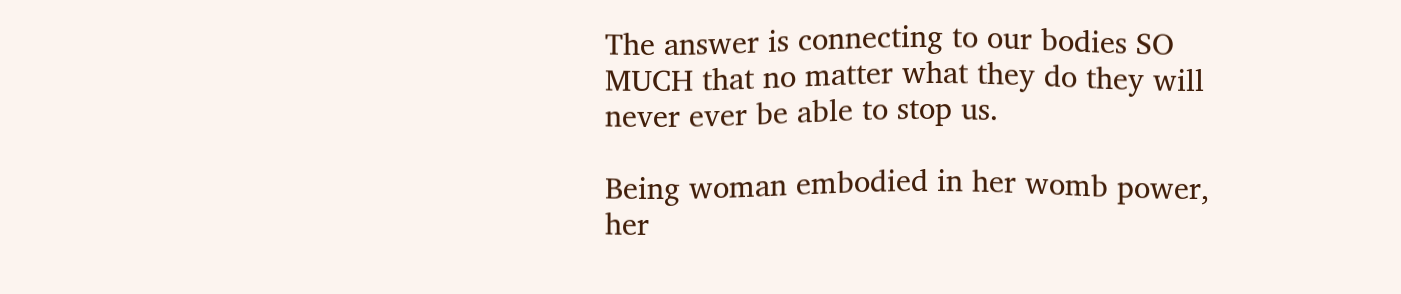The answer is connecting to our bodies SO MUCH that no matter what they do they will never ever be able to stop us.

Being woman embodied in her womb power, her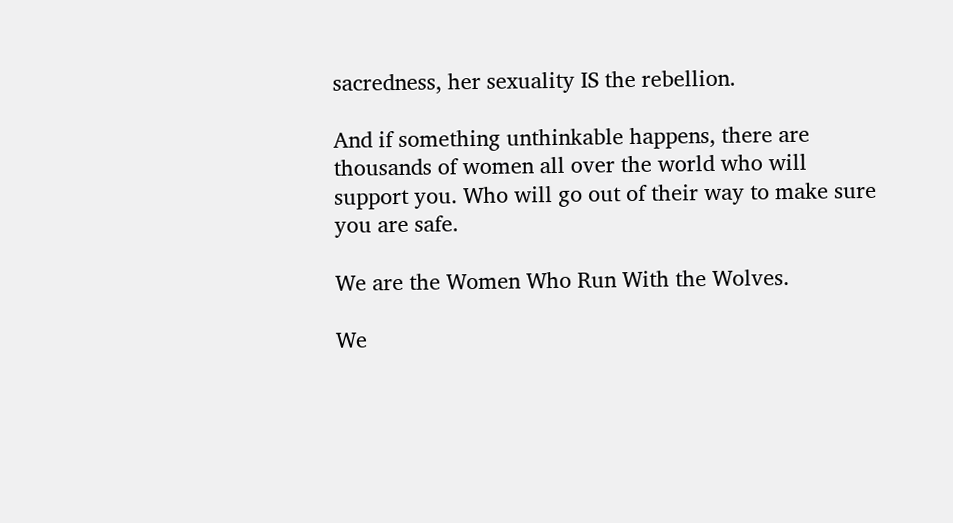sacredness, her sexuality IS the rebellion.

And if something unthinkable happens, there are thousands of women all over the world who will support you. Who will go out of their way to make sure you are safe.

We are the Women Who Run With the Wolves.

We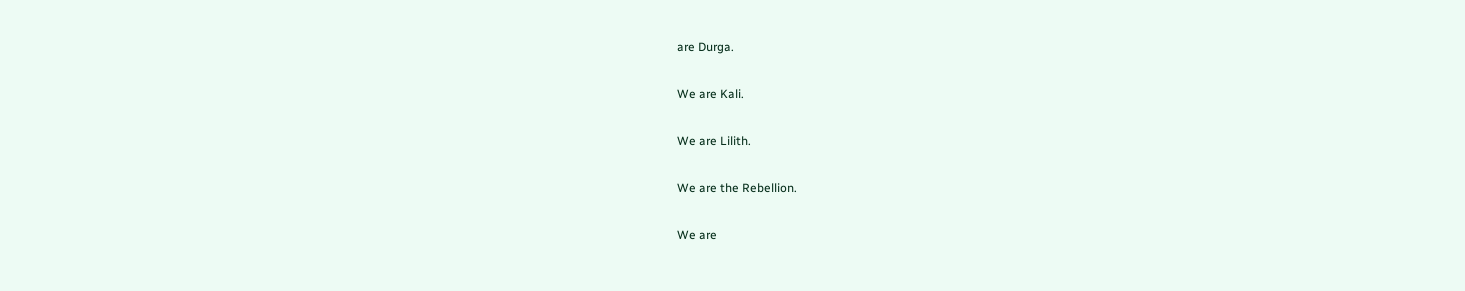are Durga.

We are Kali.

We are Lilith.

We are the Rebellion.

We are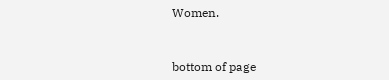Women.


bottom of page